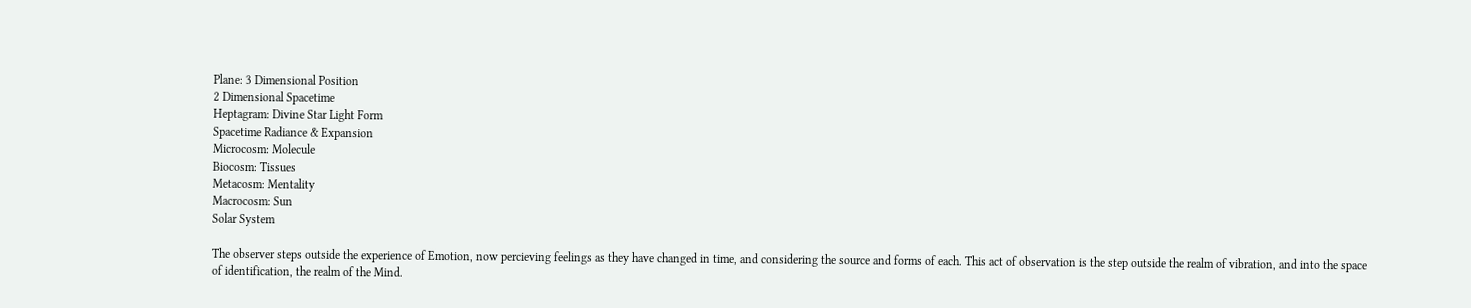Plane: 3 Dimensional Position
2 Dimensional Spacetime
Heptagram: Divine Star Light Form
Spacetime Radiance & Expansion
Microcosm: Molecule
Biocosm: Tissues
Metacosm: Mentality
Macrocosm: Sun
Solar System

The observer steps outside the experience of Emotion, now percieving feelings as they have changed in time, and considering the source and forms of each. This act of observation is the step outside the realm of vibration, and into the space of identification, the realm of the Mind.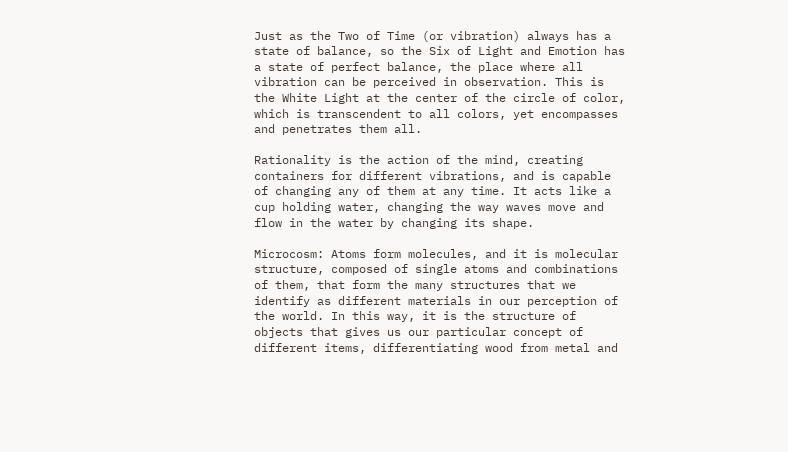Just as the Two of Time (or vibration) always has a state of balance, so the Six of Light and Emotion has a state of perfect balance, the place where all vibration can be perceived in observation. This is the White Light at the center of the circle of color, which is transcendent to all colors, yet encompasses and penetrates them all.

Rationality is the action of the mind, creating containers for different vibrations, and is capable of changing any of them at any time. It acts like a cup holding water, changing the way waves move and flow in the water by changing its shape.

Microcosm: Atoms form molecules, and it is molecular structure, composed of single atoms and combinations of them, that form the many structures that we identify as different materials in our perception of the world. In this way, it is the structure of objects that gives us our particular concept of different items, differentiating wood from metal and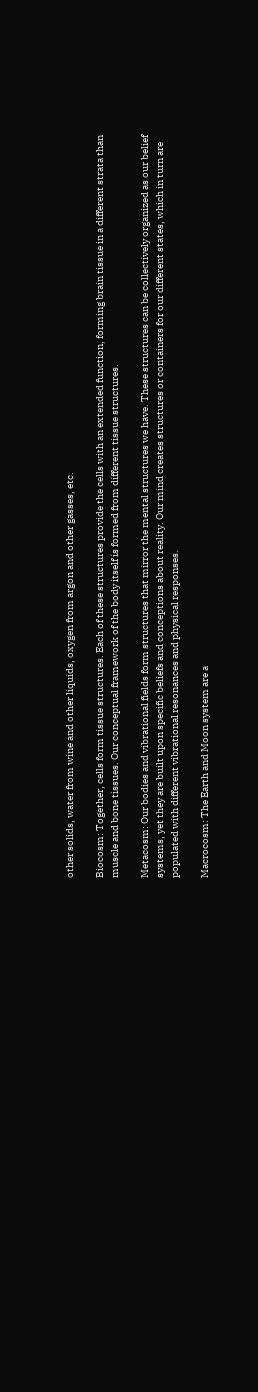other solids, water from wine and other liquids, oxygen from argon and other gasses, etc.

Biocosm: Together, cells form tissue structures. Each of these structures provide the cells with an extended function, forming brain tissue in a different strata than muscle and bone tissues. Our conceptual framework of the body itself is formed from different tissue structures.

Metacosm: Our bodies and vibrational fields form structures that mirror the mental structures we have. These structures can be collectively organized as our belief systems, yet they are built upon specific beliefs and conceptions about reality. Our mind creates structures or containers for our different states, which in turn are populated with different vibrational resonances and physical responses.

Macrocosm: The Earth and Moon system are a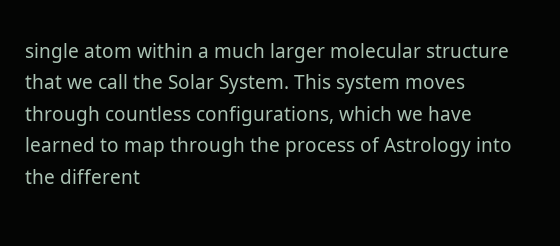single atom within a much larger molecular structure that we call the Solar System. This system moves through countless configurations, which we have learned to map through the process of Astrology into the different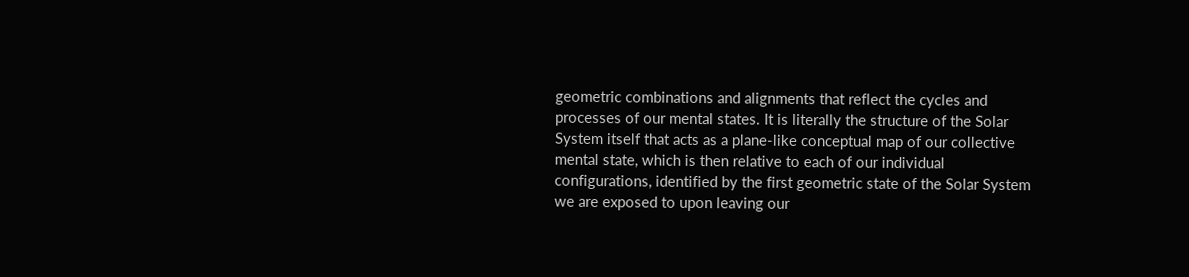geometric combinations and alignments that reflect the cycles and processes of our mental states. It is literally the structure of the Solar System itself that acts as a plane-like conceptual map of our collective mental state, which is then relative to each of our individual configurations, identified by the first geometric state of the Solar System we are exposed to upon leaving our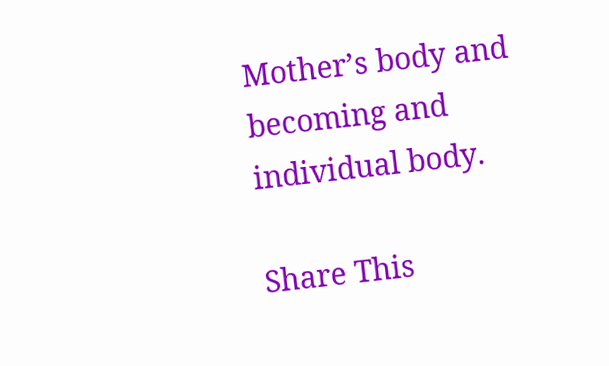Mother’s body and becoming and individual body.

Share This